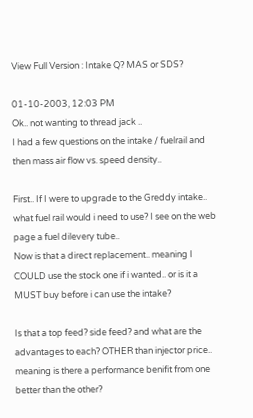View Full Version : Intake Q? MAS or SDS?

01-10-2003, 12:03 PM
Ok.. not wanting to thread jack ..
I had a few questions on the intake / fuelrail and then mass air flow vs. speed density..

First.. If I were to upgrade to the Greddy intake..
what fuel rail would i need to use? I see on the web page a fuel dilevery tube..
Now is that a direct replacement.. meaning I COULD use the stock one if i wanted.. or is it a MUST buy before i can use the intake?

Is that a top feed? side feed? and what are the advantages to each? OTHER than injector price..
meaning is there a performance benifit from one better than the other?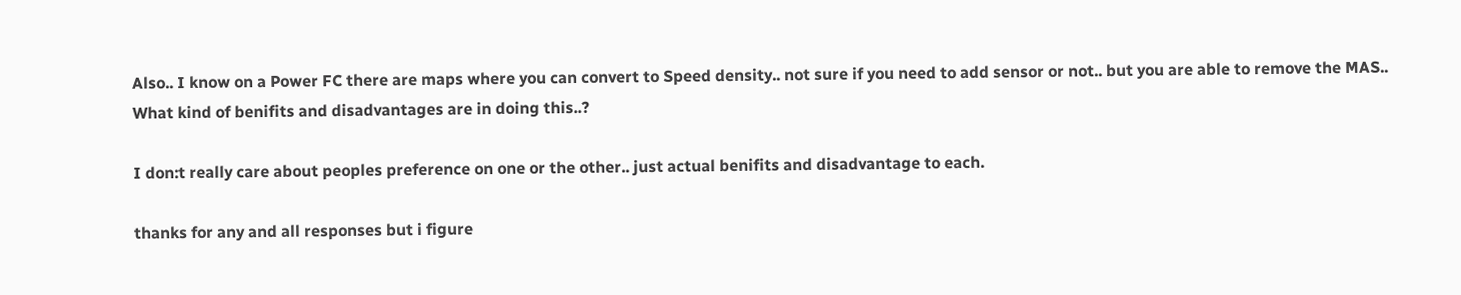Also.. I know on a Power FC there are maps where you can convert to Speed density.. not sure if you need to add sensor or not.. but you are able to remove the MAS..
What kind of benifits and disadvantages are in doing this..?

I don:t really care about peoples preference on one or the other.. just actual benifits and disadvantage to each.

thanks for any and all responses but i figure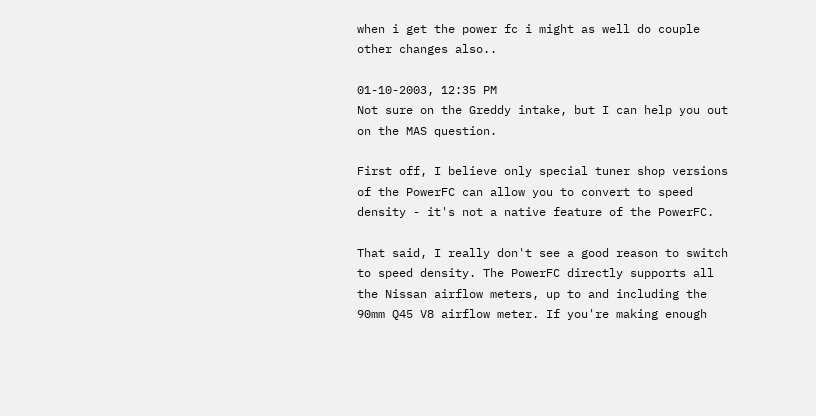when i get the power fc i might as well do couple other changes also..

01-10-2003, 12:35 PM
Not sure on the Greddy intake, but I can help you out on the MAS question.

First off, I believe only special tuner shop versions of the PowerFC can allow you to convert to speed density - it's not a native feature of the PowerFC.

That said, I really don't see a good reason to switch to speed density. The PowerFC directly supports all the Nissan airflow meters, up to and including the 90mm Q45 V8 airflow meter. If you're making enough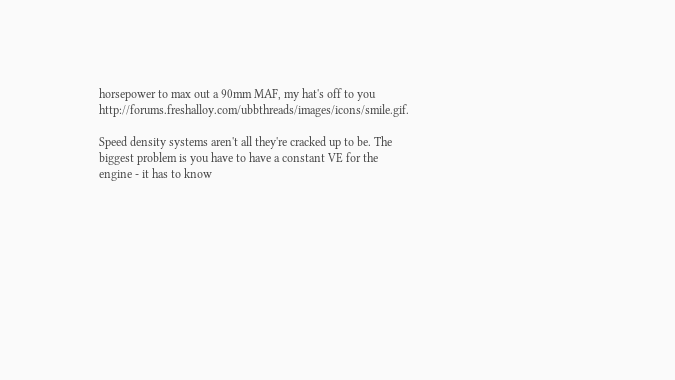horsepower to max out a 90mm MAF, my hat's off to you http://forums.freshalloy.com/ubbthreads/images/icons/smile.gif.

Speed density systems aren't all they're cracked up to be. The biggest problem is you have to have a constant VE for the engine - it has to know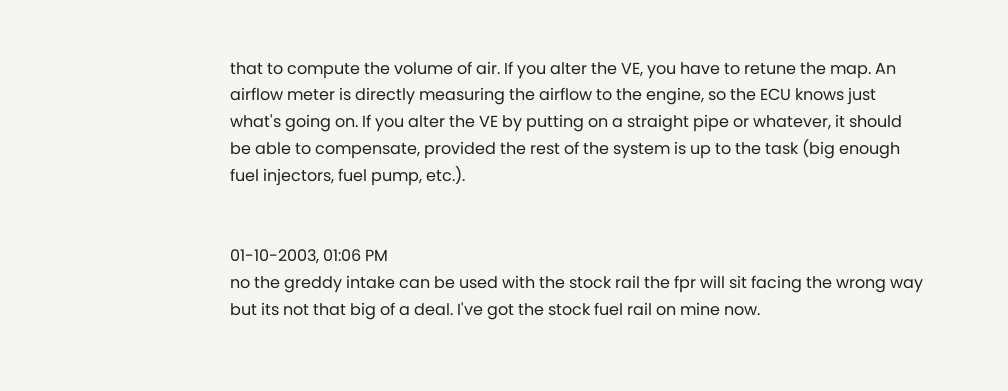that to compute the volume of air. If you alter the VE, you have to retune the map. An airflow meter is directly measuring the airflow to the engine, so the ECU knows just what's going on. If you alter the VE by putting on a straight pipe or whatever, it should be able to compensate, provided the rest of the system is up to the task (big enough fuel injectors, fuel pump, etc.).


01-10-2003, 01:06 PM
no the greddy intake can be used with the stock rail the fpr will sit facing the wrong way but its not that big of a deal. I've got the stock fuel rail on mine now.